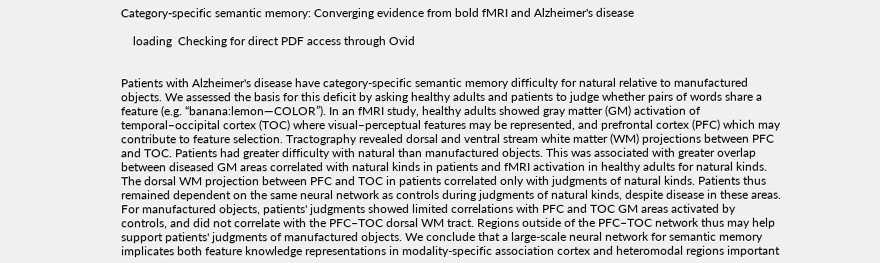Category-specific semantic memory: Converging evidence from bold fMRI and Alzheimer's disease

    loading  Checking for direct PDF access through Ovid


Patients with Alzheimer's disease have category-specific semantic memory difficulty for natural relative to manufactured objects. We assessed the basis for this deficit by asking healthy adults and patients to judge whether pairs of words share a feature (e.g. “banana:lemon—COLOR”). In an fMRI study, healthy adults showed gray matter (GM) activation of temporal–occipital cortex (TOC) where visual–perceptual features may be represented, and prefrontal cortex (PFC) which may contribute to feature selection. Tractography revealed dorsal and ventral stream white matter (WM) projections between PFC and TOC. Patients had greater difficulty with natural than manufactured objects. This was associated with greater overlap between diseased GM areas correlated with natural kinds in patients and fMRI activation in healthy adults for natural kinds. The dorsal WM projection between PFC and TOC in patients correlated only with judgments of natural kinds. Patients thus remained dependent on the same neural network as controls during judgments of natural kinds, despite disease in these areas. For manufactured objects, patients' judgments showed limited correlations with PFC and TOC GM areas activated by controls, and did not correlate with the PFC–TOC dorsal WM tract. Regions outside of the PFC–TOC network thus may help support patients' judgments of manufactured objects. We conclude that a large-scale neural network for semantic memory implicates both feature knowledge representations in modality-specific association cortex and heteromodal regions important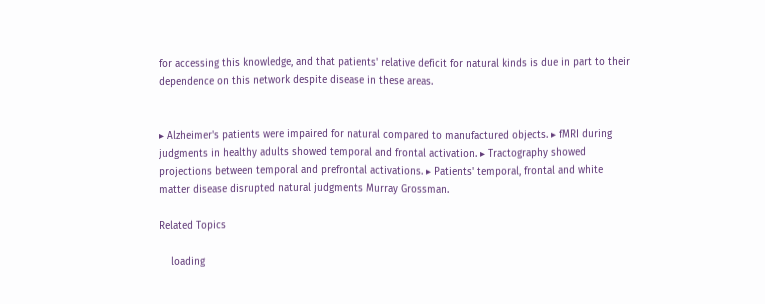for accessing this knowledge, and that patients' relative deficit for natural kinds is due in part to their dependence on this network despite disease in these areas.


▸ Alzheimer's patients were impaired for natural compared to manufactured objects. ▸ fMRI during judgments in healthy adults showed temporal and frontal activation. ▸ Tractography showed projections between temporal and prefrontal activations. ▸ Patients' temporal, frontal and white matter disease disrupted natural judgments Murray Grossman.

Related Topics

    loading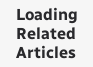Loading Related Articles